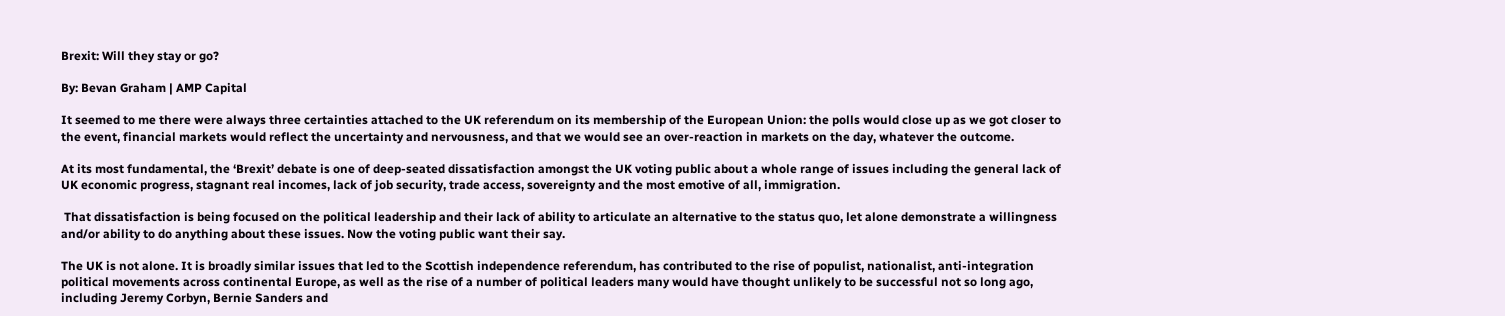Brexit: Will they stay or go?

By: Bevan Graham | AMP Capital

It seemed to me there were always three certainties attached to the UK referendum on its membership of the European Union: the polls would close up as we got closer to the event, financial markets would reflect the uncertainty and nervousness, and that we would see an over-reaction in markets on the day, whatever the outcome.

At its most fundamental, the ‘Brexit’ debate is one of deep-seated dissatisfaction amongst the UK voting public about a whole range of issues including the general lack of UK economic progress, stagnant real incomes, lack of job security, trade access, sovereignty and the most emotive of all, immigration.

 That dissatisfaction is being focused on the political leadership and their lack of ability to articulate an alternative to the status quo, let alone demonstrate a willingness and/or ability to do anything about these issues. Now the voting public want their say.

The UK is not alone. It is broadly similar issues that led to the Scottish independence referendum, has contributed to the rise of populist, nationalist, anti-integration political movements across continental Europe, as well as the rise of a number of political leaders many would have thought unlikely to be successful not so long ago, including Jeremy Corbyn, Bernie Sanders and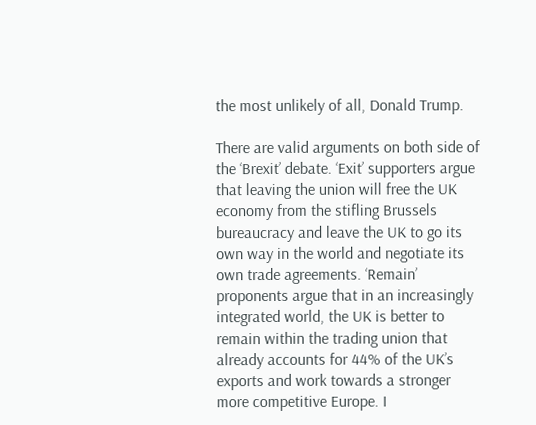the most unlikely of all, Donald Trump.

There are valid arguments on both side of the ‘Brexit’ debate. ‘Exit’ supporters argue that leaving the union will free the UK economy from the stifling Brussels bureaucracy and leave the UK to go its own way in the world and negotiate its own trade agreements. ‘Remain’ proponents argue that in an increasingly integrated world, the UK is better to remain within the trading union that already accounts for 44% of the UK’s exports and work towards a stronger more competitive Europe. I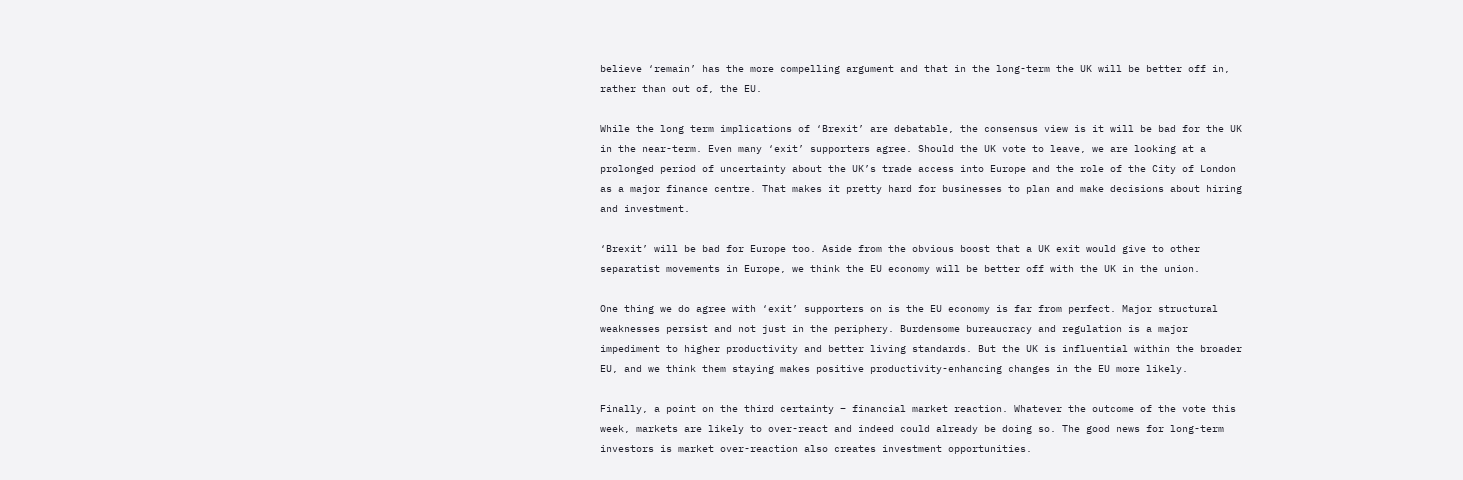believe ‘remain’ has the more compelling argument and that in the long-term the UK will be better off in, rather than out of, the EU.

While the long term implications of ‘Brexit’ are debatable, the consensus view is it will be bad for the UK in the near-term. Even many ‘exit’ supporters agree. Should the UK vote to leave, we are looking at a prolonged period of uncertainty about the UK’s trade access into Europe and the role of the City of London as a major finance centre. That makes it pretty hard for businesses to plan and make decisions about hiring and investment.

‘Brexit’ will be bad for Europe too. Aside from the obvious boost that a UK exit would give to other separatist movements in Europe, we think the EU economy will be better off with the UK in the union.

One thing we do agree with ‘exit’ supporters on is the EU economy is far from perfect. Major structural weaknesses persist and not just in the periphery. Burdensome bureaucracy and regulation is a major impediment to higher productivity and better living standards. But the UK is influential within the broader EU, and we think them staying makes positive productivity-enhancing changes in the EU more likely.

Finally, a point on the third certainty – financial market reaction. Whatever the outcome of the vote this week, markets are likely to over-react and indeed could already be doing so. The good news for long-term investors is market over-reaction also creates investment opportunities.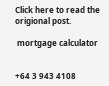Click here to read the origional post.

 mortgage calculator


+64 3 943 4108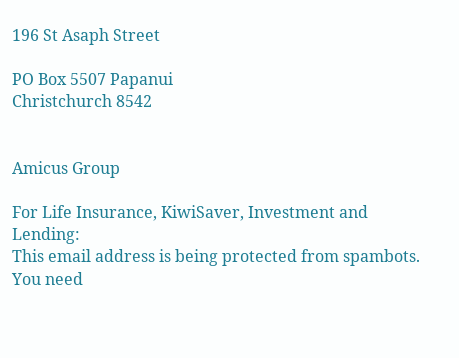196 St Asaph Street

PO Box 5507 Papanui
Christchurch 8542


Amicus Group

For Life Insurance, KiwiSaver, Investment and Lending:
This email address is being protected from spambots. You need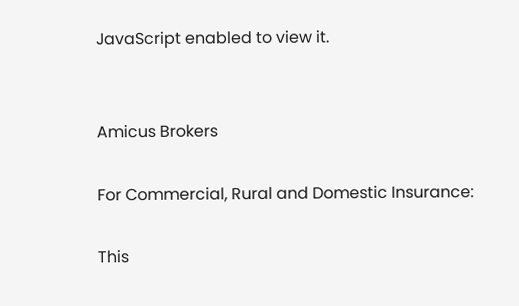JavaScript enabled to view it.


Amicus Brokers

For Commercial, Rural and Domestic Insurance:

This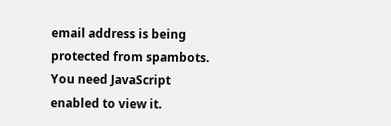email address is being protected from spambots. You need JavaScript enabled to view it.